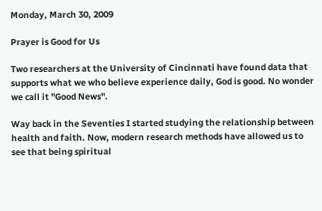Monday, March 30, 2009

Prayer is Good for Us

Two researchers at the University of Cincinnati have found data that supports what we who believe experience daily, God is good. No wonder we call it "Good News".

Way back in the Seventies I started studying the relationship between health and faith. Now, modern research methods have allowed us to see that being spiritual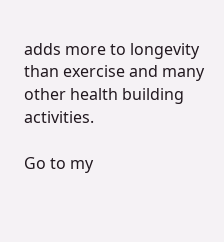adds more to longevity than exercise and many other health building activities.

Go to my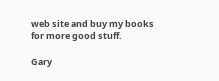web site and buy my books for more good stuff.

Gary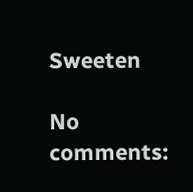Sweeten

No comments: